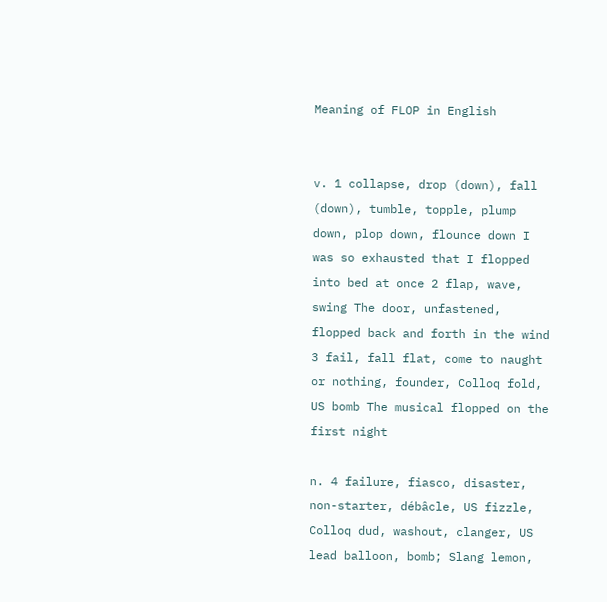Meaning of FLOP in English


v. 1 collapse, drop (down), fall (down), tumble, topple, plump down, plop down, flounce down I was so exhausted that I flopped into bed at once 2 flap, wave, swing The door, unfastened, flopped back and forth in the wind 3 fail, fall flat, come to naught or nothing, founder, Colloq fold, US bomb The musical flopped on the first night

n. 4 failure, fiasco, disaster, non-starter, débâcle, US fizzle, Colloq dud, washout, clanger, US lead balloon, bomb; Slang lemon,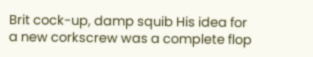Brit cock-up, damp squib His idea for a new corkscrew was a complete flop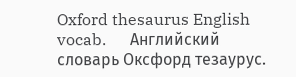Oxford thesaurus English vocab.      Английский словарь Оксфорд тезаурус.